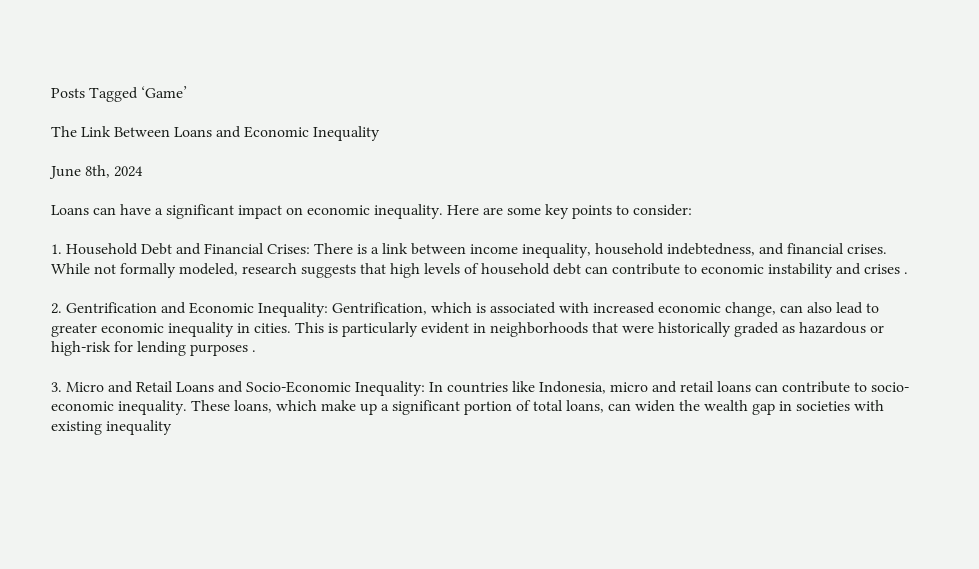Posts Tagged ‘Game’

The Link Between Loans and Economic Inequality

June 8th, 2024

Loans can have a significant impact on economic inequality. Here are some key points to consider:

1. Household Debt and Financial Crises: There is a link between income inequality, household indebtedness, and financial crises. While not formally modeled, research suggests that high levels of household debt can contribute to economic instability and crises .

2. Gentrification and Economic Inequality: Gentrification, which is associated with increased economic change, can also lead to greater economic inequality in cities. This is particularly evident in neighborhoods that were historically graded as hazardous or high-risk for lending purposes .

3. Micro and Retail Loans and Socio-Economic Inequality: In countries like Indonesia, micro and retail loans can contribute to socio-economic inequality. These loans, which make up a significant portion of total loans, can widen the wealth gap in societies with existing inequality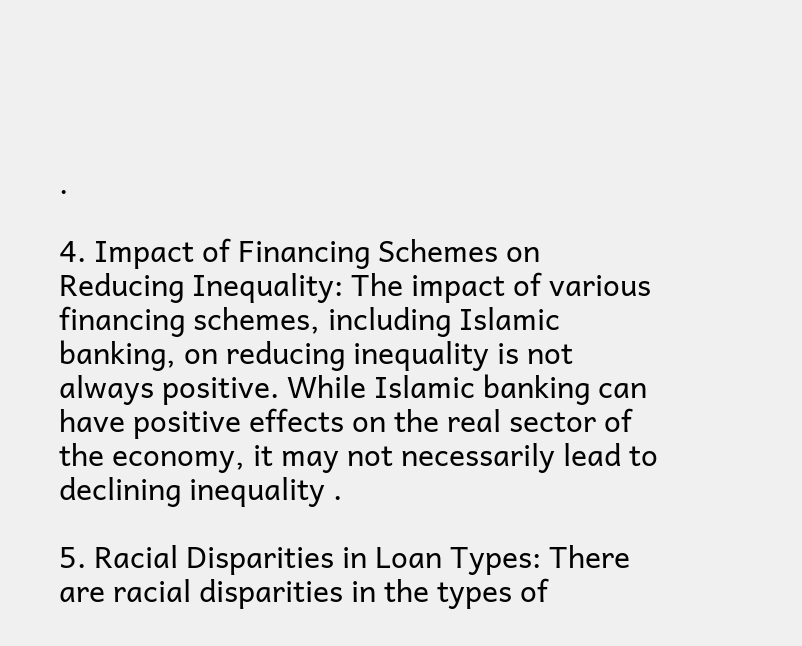.

4. Impact of Financing Schemes on Reducing Inequality: The impact of various financing schemes, including Islamic banking, on reducing inequality is not always positive. While Islamic banking can have positive effects on the real sector of the economy, it may not necessarily lead to declining inequality .

5. Racial Disparities in Loan Types: There are racial disparities in the types of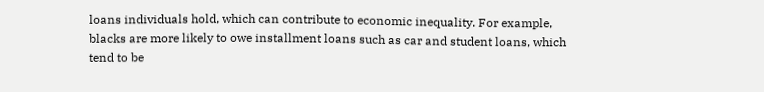loans individuals hold, which can contribute to economic inequality. For example, blacks are more likely to owe installment loans such as car and student loans, which tend to be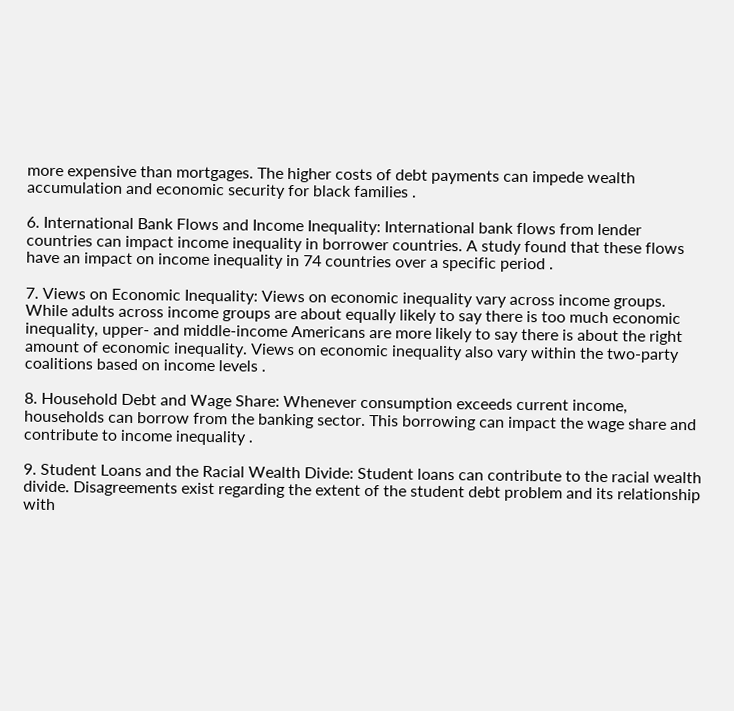more expensive than mortgages. The higher costs of debt payments can impede wealth accumulation and economic security for black families .

6. International Bank Flows and Income Inequality: International bank flows from lender countries can impact income inequality in borrower countries. A study found that these flows have an impact on income inequality in 74 countries over a specific period .

7. Views on Economic Inequality: Views on economic inequality vary across income groups. While adults across income groups are about equally likely to say there is too much economic inequality, upper- and middle-income Americans are more likely to say there is about the right amount of economic inequality. Views on economic inequality also vary within the two-party coalitions based on income levels .

8. Household Debt and Wage Share: Whenever consumption exceeds current income, households can borrow from the banking sector. This borrowing can impact the wage share and contribute to income inequality .

9. Student Loans and the Racial Wealth Divide: Student loans can contribute to the racial wealth divide. Disagreements exist regarding the extent of the student debt problem and its relationship with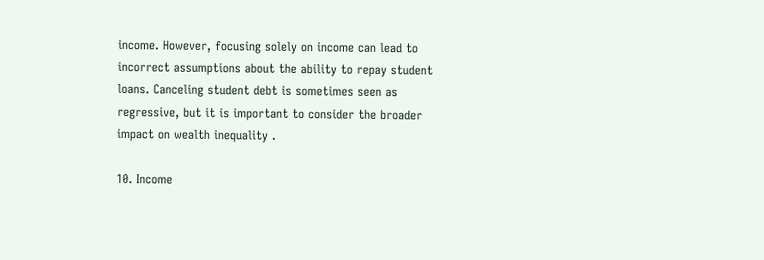income. However, focusing solely on income can lead to incorrect assumptions about the ability to repay student loans. Canceling student debt is sometimes seen as regressive, but it is important to consider the broader impact on wealth inequality .

10. Income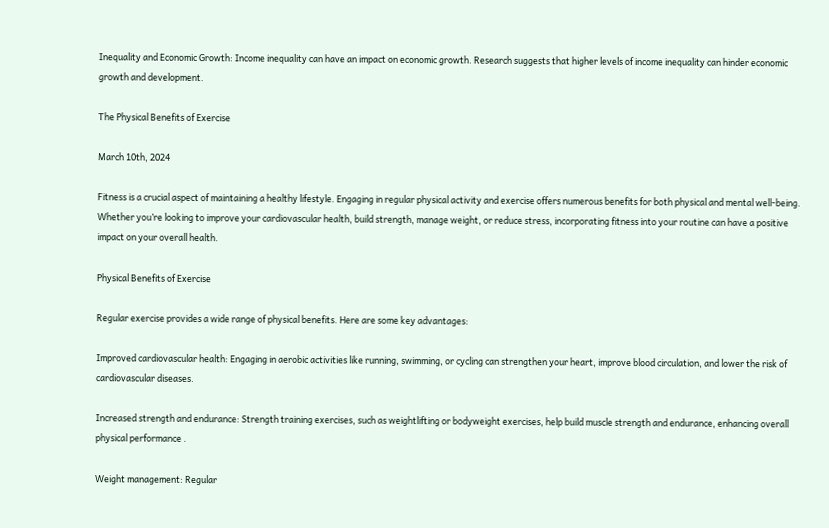Inequality and Economic Growth: Income inequality can have an impact on economic growth. Research suggests that higher levels of income inequality can hinder economic growth and development.

The Physical Benefits of Exercise

March 10th, 2024

Fitness is a crucial aspect of maintaining a healthy lifestyle. Engaging in regular physical activity and exercise offers numerous benefits for both physical and mental well-being. Whether you’re looking to improve your cardiovascular health, build strength, manage weight, or reduce stress, incorporating fitness into your routine can have a positive impact on your overall health.

Physical Benefits of Exercise

Regular exercise provides a wide range of physical benefits. Here are some key advantages:

Improved cardiovascular health: Engaging in aerobic activities like running, swimming, or cycling can strengthen your heart, improve blood circulation, and lower the risk of cardiovascular diseases.

Increased strength and endurance: Strength training exercises, such as weightlifting or bodyweight exercises, help build muscle strength and endurance, enhancing overall physical performance .

Weight management: Regular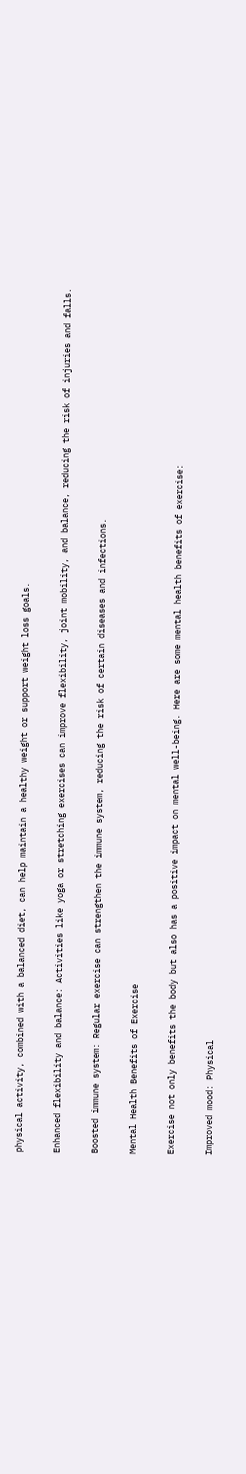physical activity, combined with a balanced diet, can help maintain a healthy weight or support weight loss goals.

Enhanced flexibility and balance: Activities like yoga or stretching exercises can improve flexibility, joint mobility, and balance, reducing the risk of injuries and falls.

Boosted immune system: Regular exercise can strengthen the immune system, reducing the risk of certain diseases and infections.

Mental Health Benefits of Exercise

Exercise not only benefits the body but also has a positive impact on mental well-being. Here are some mental health benefits of exercise:

Improved mood: Physical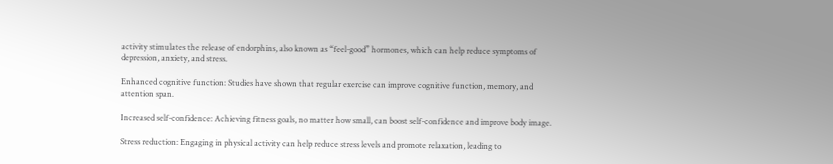activity stimulates the release of endorphins, also known as “feel-good” hormones, which can help reduce symptoms of depression, anxiety, and stress.

Enhanced cognitive function: Studies have shown that regular exercise can improve cognitive function, memory, and attention span.

Increased self-confidence: Achieving fitness goals, no matter how small, can boost self-confidence and improve body image.

Stress reduction: Engaging in physical activity can help reduce stress levels and promote relaxation, leading to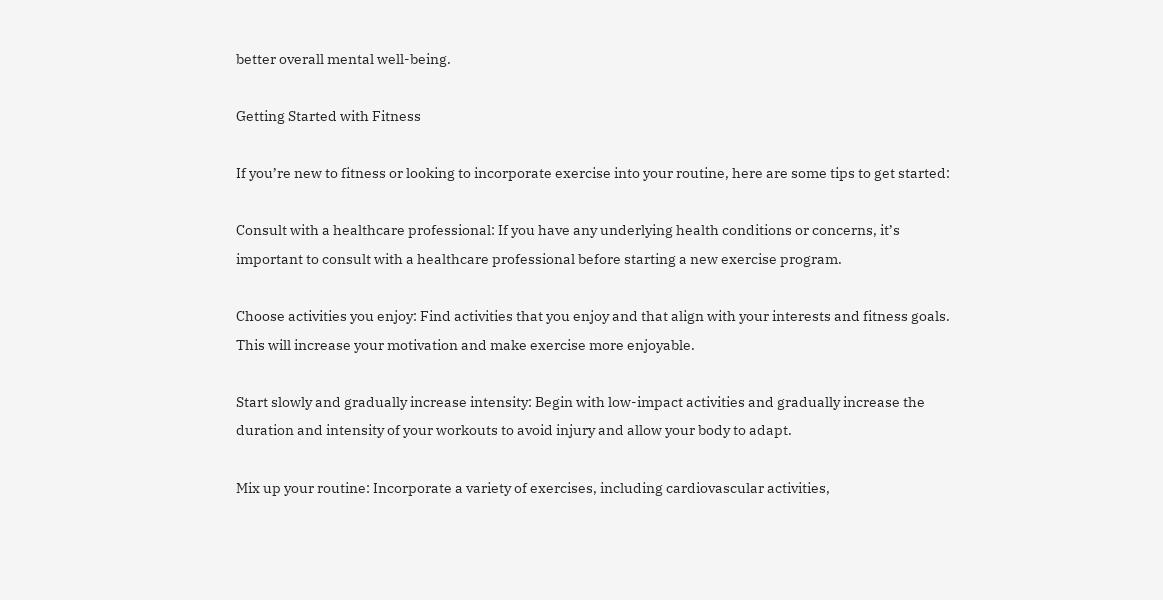better overall mental well-being.

Getting Started with Fitness

If you’re new to fitness or looking to incorporate exercise into your routine, here are some tips to get started:

Consult with a healthcare professional: If you have any underlying health conditions or concerns, it’s important to consult with a healthcare professional before starting a new exercise program.

Choose activities you enjoy: Find activities that you enjoy and that align with your interests and fitness goals. This will increase your motivation and make exercise more enjoyable.

Start slowly and gradually increase intensity: Begin with low-impact activities and gradually increase the duration and intensity of your workouts to avoid injury and allow your body to adapt.

Mix up your routine: Incorporate a variety of exercises, including cardiovascular activities,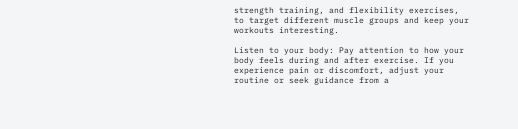strength training, and flexibility exercises, to target different muscle groups and keep your workouts interesting.

Listen to your body: Pay attention to how your body feels during and after exercise. If you experience pain or discomfort, adjust your routine or seek guidance from a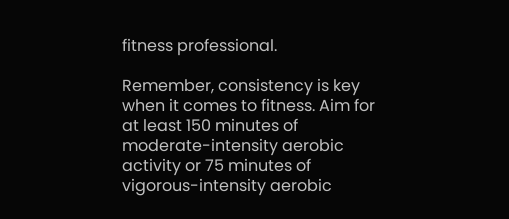fitness professional.

Remember, consistency is key when it comes to fitness. Aim for at least 150 minutes of moderate-intensity aerobic activity or 75 minutes of vigorous-intensity aerobic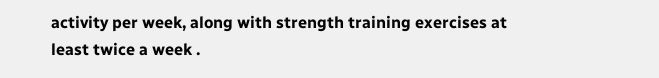activity per week, along with strength training exercises at least twice a week .